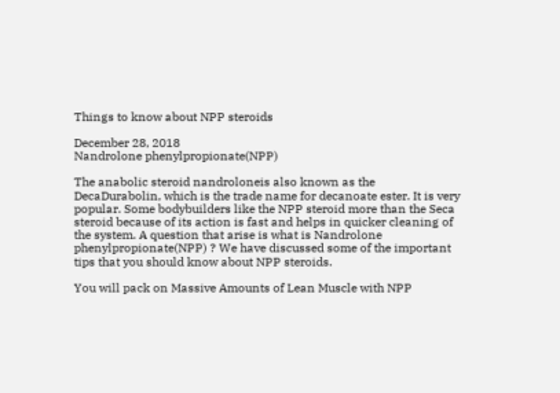Things to know about NPP steroids

December 28, 2018
Nandrolone phenylpropionate(NPP)

The anabolic steroid nandroloneis also known as the DecaDurabolin, which is the trade name for decanoate ester. It is very popular. Some bodybuilders like the NPP steroid more than the Seca steroid because of its action is fast and helps in quicker cleaning of the system. A question that arise is what is Nandrolone phenylpropionate(NPP) ? We have discussed some of the important tips that you should know about NPP steroids.

You will pack on Massive Amounts of Lean Muscle with NPP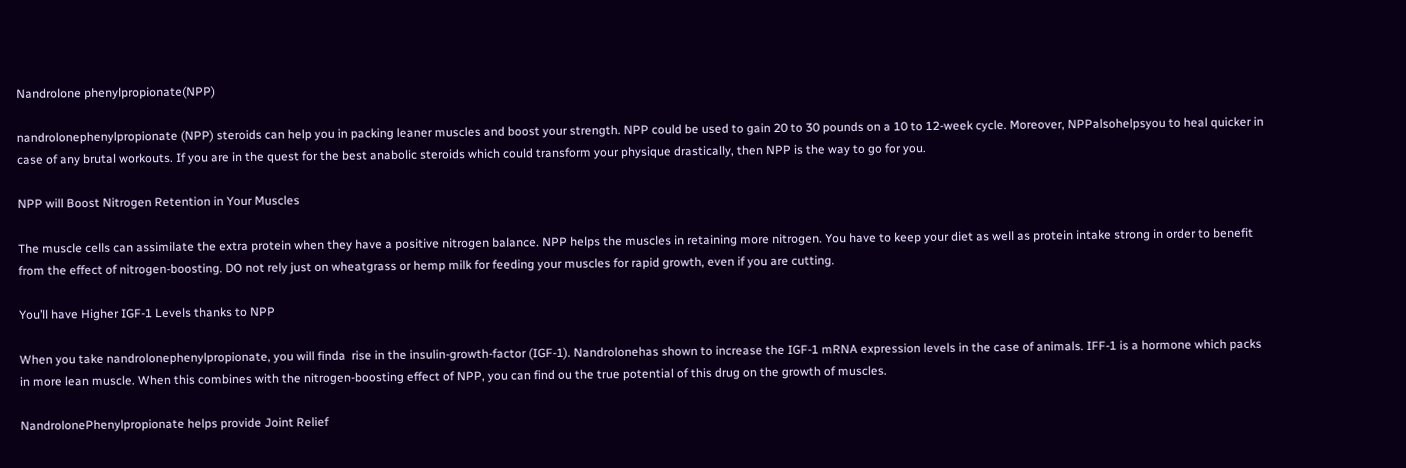Nandrolone phenylpropionate(NPP)

nandrolonephenylpropionate (NPP) steroids can help you in packing leaner muscles and boost your strength. NPP could be used to gain 20 to 30 pounds on a 10 to 12-week cycle. Moreover, NPPalsohelpsyou to heal quicker in case of any brutal workouts. If you are in the quest for the best anabolic steroids which could transform your physique drastically, then NPP is the way to go for you.

NPP will Boost Nitrogen Retention in Your Muscles

The muscle cells can assimilate the extra protein when they have a positive nitrogen balance. NPP helps the muscles in retaining more nitrogen. You have to keep your diet as well as protein intake strong in order to benefit from the effect of nitrogen-boosting. DO not rely just on wheatgrass or hemp milk for feeding your muscles for rapid growth, even if you are cutting.

You’ll have Higher IGF-1 Levels thanks to NPP

When you take nandrolonephenylpropionate, you will finda  rise in the insulin-growth-factor (IGF-1). Nandrolonehas shown to increase the IGF-1 mRNA expression levels in the case of animals. IFF-1 is a hormone which packs in more lean muscle. When this combines with the nitrogen-boosting effect of NPP, you can find ou the true potential of this drug on the growth of muscles.

NandrolonePhenylpropionate helps provide Joint Relief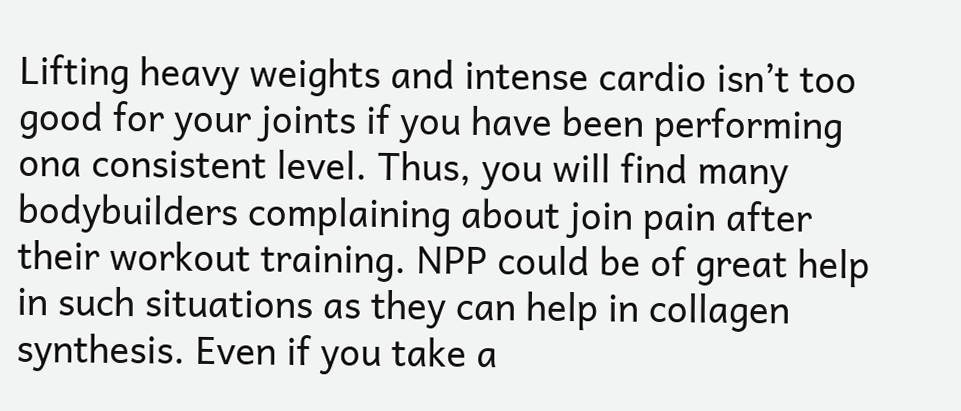Lifting heavy weights and intense cardio isn’t too good for your joints if you have been performing ona consistent level. Thus, you will find many bodybuilders complaining about join pain after their workout training. NPP could be of great help in such situations as they can help in collagen synthesis. Even if you take a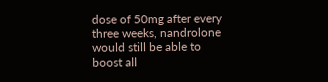dose of 50mg after every three weeks, nandrolone would still be able to boost all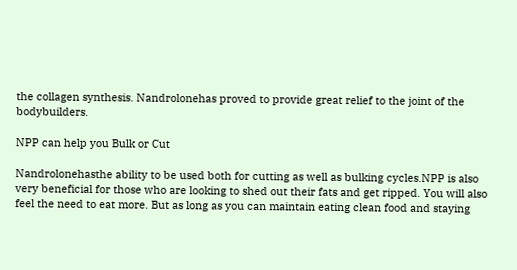the collagen synthesis. Nandrolonehas proved to provide great relief to the joint of the bodybuilders.

NPP can help you Bulk or Cut

Nandrolonehasthe ability to be used both for cutting as well as bulking cycles.NPP is also very beneficial for those who are looking to shed out their fats and get ripped. You will also feel the need to eat more. But as long as you can maintain eating clean food and staying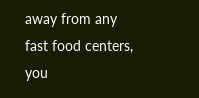away from any fast food centers, you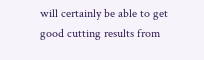will certainly be able to get good cutting results from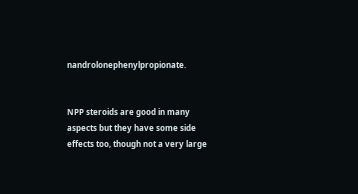nandrolonephenylpropionate.


NPP steroids are good in many aspects but they have some side effects too, though not a very large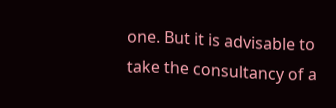one. But it is advisable to take the consultancy of a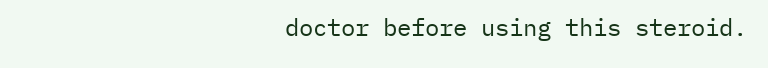doctor before using this steroid.